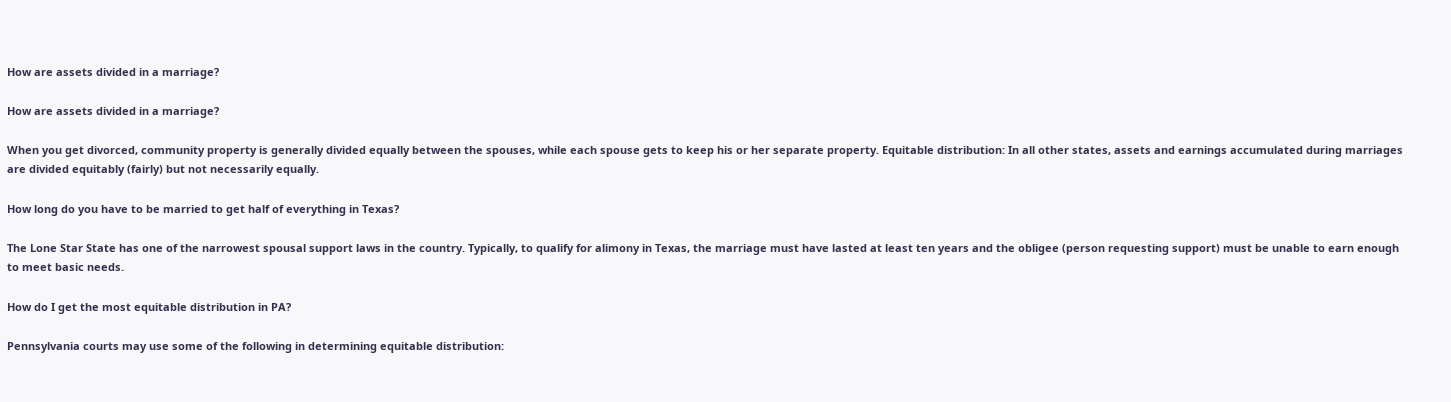How are assets divided in a marriage?

How are assets divided in a marriage?

When you get divorced, community property is generally divided equally between the spouses, while each spouse gets to keep his or her separate property. Equitable distribution: In all other states, assets and earnings accumulated during marriages are divided equitably (fairly) but not necessarily equally.

How long do you have to be married to get half of everything in Texas?

The Lone Star State has one of the narrowest spousal support laws in the country. Typically, to qualify for alimony in Texas, the marriage must have lasted at least ten years and the obligee (person requesting support) must be unable to earn enough to meet basic needs.

How do I get the most equitable distribution in PA?

Pennsylvania courts may use some of the following in determining equitable distribution: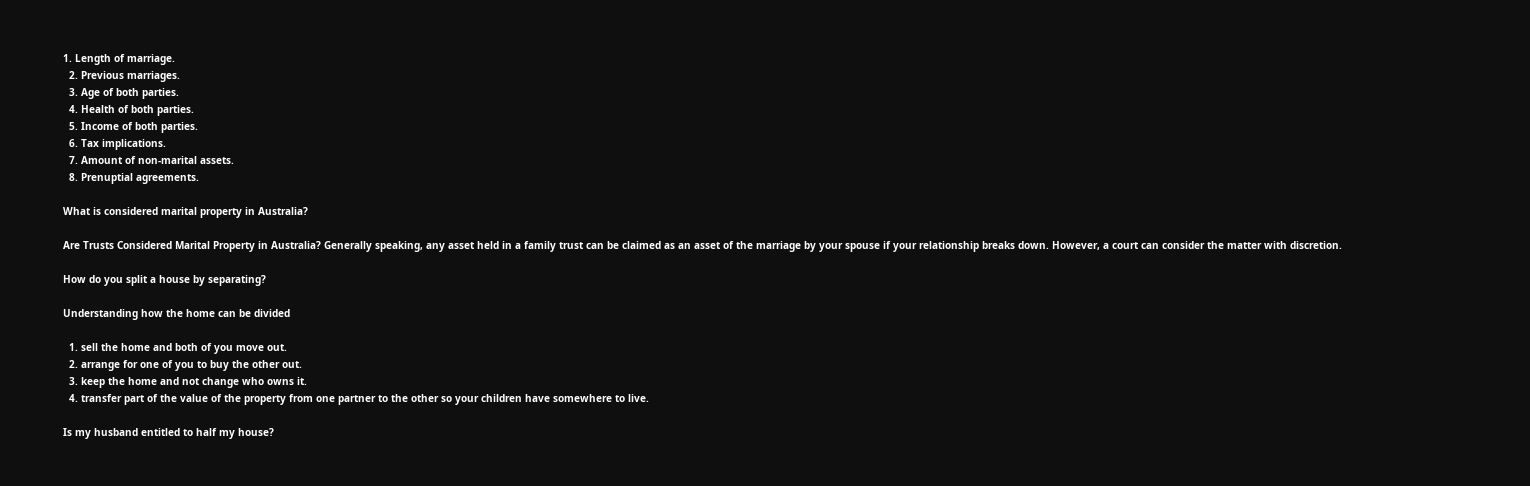1. Length of marriage.
  2. Previous marriages.
  3. Age of both parties.
  4. Health of both parties.
  5. Income of both parties.
  6. Tax implications.
  7. Amount of non-marital assets.
  8. Prenuptial agreements.

What is considered marital property in Australia?

Are Trusts Considered Marital Property in Australia? Generally speaking, any asset held in a family trust can be claimed as an asset of the marriage by your spouse if your relationship breaks down. However, a court can consider the matter with discretion.

How do you split a house by separating?

Understanding how the home can be divided

  1. sell the home and both of you move out.
  2. arrange for one of you to buy the other out.
  3. keep the home and not change who owns it.
  4. transfer part of the value of the property from one partner to the other so your children have somewhere to live.

Is my husband entitled to half my house?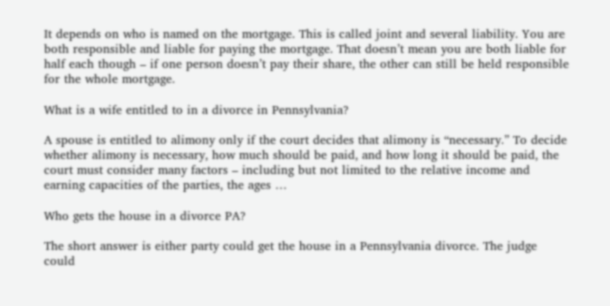It depends on who is named on the mortgage. This is called joint and several liability. You are both responsible and liable for paying the mortgage. That doesn’t mean you are both liable for half each though – if one person doesn’t pay their share, the other can still be held responsible for the whole mortgage.

What is a wife entitled to in a divorce in Pennsylvania?

A spouse is entitled to alimony only if the court decides that alimony is “necessary.” To decide whether alimony is necessary, how much should be paid, and how long it should be paid, the court must consider many factors – including but not limited to the relative income and earning capacities of the parties, the ages …

Who gets the house in a divorce PA?

The short answer is either party could get the house in a Pennsylvania divorce. The judge could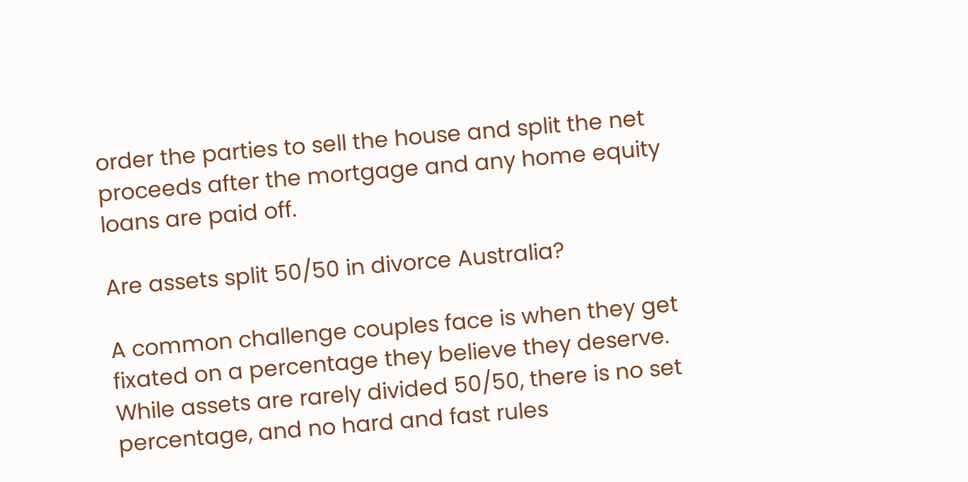order the parties to sell the house and split the net proceeds after the mortgage and any home equity loans are paid off.

Are assets split 50/50 in divorce Australia?

A common challenge couples face is when they get fixated on a percentage they believe they deserve. While assets are rarely divided 50/50, there is no set percentage, and no hard and fast rules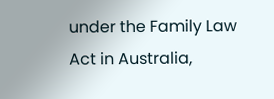under the Family Law Act in Australia,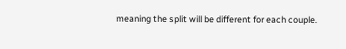meaning the split will be different for each couple.